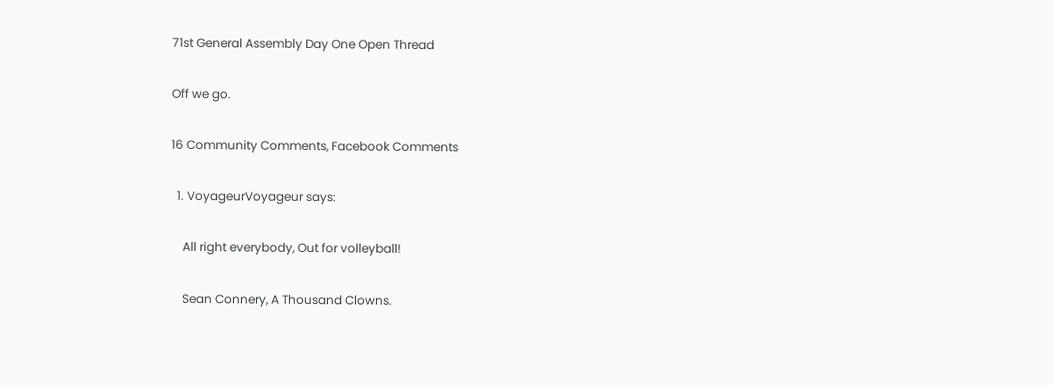71st General Assembly Day One Open Thread

Off we go.

16 Community Comments, Facebook Comments

  1. VoyageurVoyageur says:

    All right everybody, Out for volleyball!

    Sean Connery, A Thousand Clowns.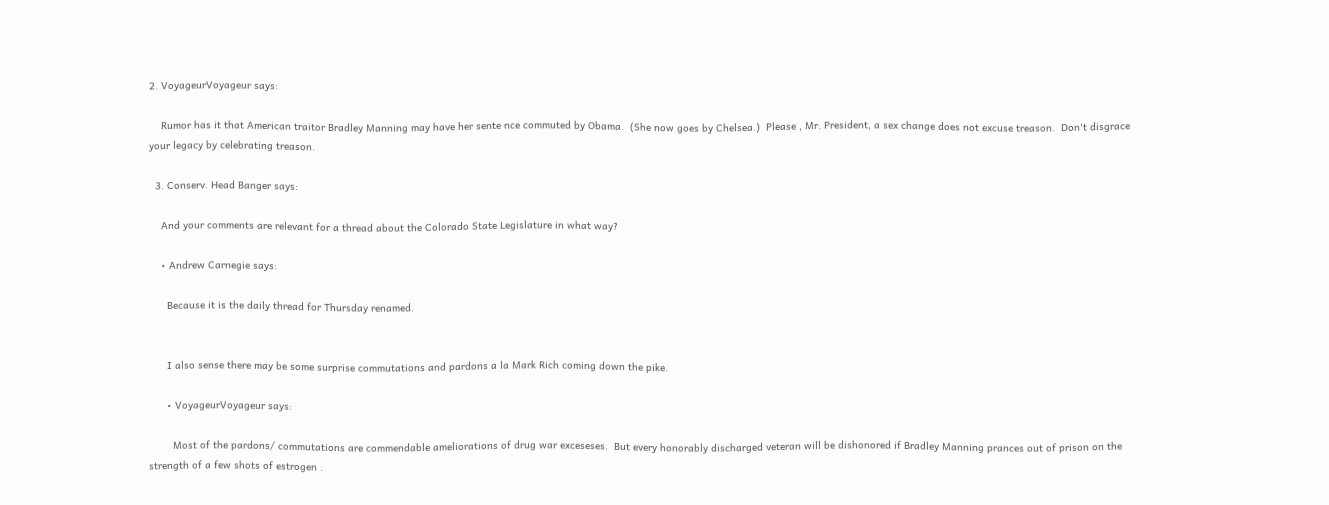2. VoyageurVoyageur says:

    Rumor has it that American traitor Bradley Manning may have her sente nce commuted by Obama.  (She now goes by Chelsea.)  Please , Mr. President, a sex change does not excuse treason.  Don't disgrace your legacy by celebrating treason.

  3. Conserv. Head Banger says:

    And your comments are relevant for a thread about the Colorado State Legislature in what way?

    • Andrew Carnegie says:

      Because it is the daily thread for Thursday renamed.


      I also sense there may be some surprise commutations and pardons a la Mark Rich coming down the pike.

      • VoyageurVoyageur says:

        Most of the pardons/ commutations are commendable ameliorations of drug war exceseses.  But every honorably discharged veteran will be dishonored if Bradley Manning prances out of prison on the strength of a few shots of estrogen .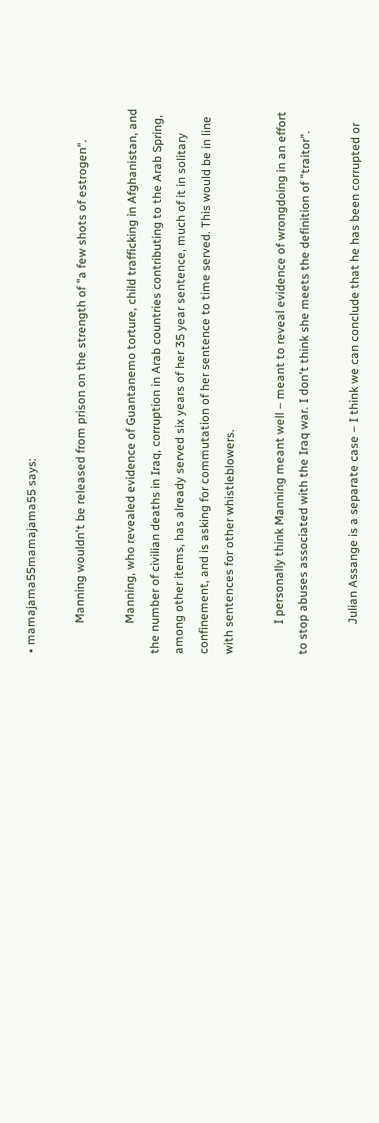• mamajama55mamajama55 says:

          Manning wouldn't be released from prison on the strength of "a few shots of estrogen".

          Manning, who revealed evidence of Guantanemo torture, child trafficking in Afghanistan, and the number of civilian deaths in Iraq, corruption in Arab countries contributing to the Arab Spring, among other items, has already served six years of her 35 year sentence, much of it in solitary confinement, and is asking for commutation of her sentence to time served. This would be in line with sentences for other whistleblowers.

          I personally think Manning meant well – meant to reveal evidence of wrongdoing in an effort to stop abuses associated with the Iraq war. I don't think she meets the definition of "traitor".

          Julian Assange is a separate case – I think we can conclude that he has been corrupted or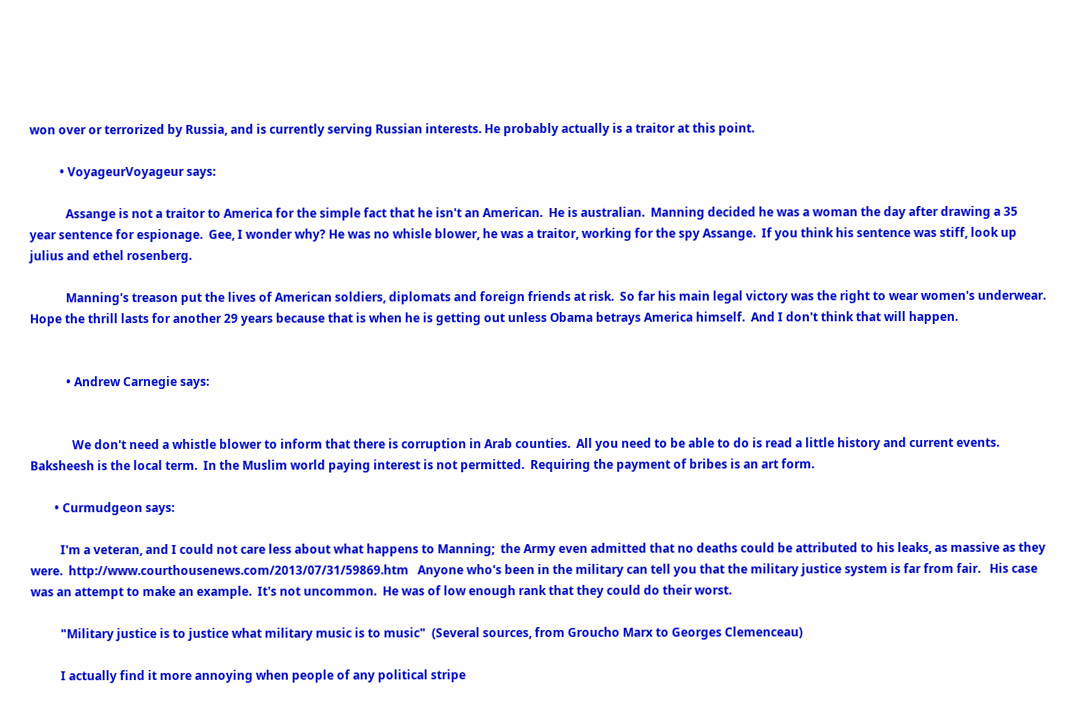won over or terrorized by Russia, and is currently serving Russian interests. He probably actually is a traitor at this point.

          • VoyageurVoyageur says:

            Assange is not a traitor to America for the simple fact that he isn't an American.  He is australian.  Manning decided he was a woman the day after drawing a 35 year sentence for espionage.  Gee, I wonder why? He was no whisle blower, he was a traitor, working for the spy Assange.  If you think his sentence was stiff, look up julius and ethel rosenberg.

            Manning's treason put the lives of American soldiers, diplomats and foreign friends at risk.  So far his main legal victory was the right to wear women's underwear.  Hope the thrill lasts for another 29 years because that is when he is getting out unless Obama betrays America himself.  And I don't think that will happen.


            • Andrew Carnegie says:


              We don't need a whistle blower to inform that there is corruption in Arab counties.  All you need to be able to do is read a little history and current events. Baksheesh is the local term.  In the Muslim world paying interest is not permitted.  Requiring the payment of bribes is an art form.

        • Curmudgeon says:

          I'm a veteran, and I could not care less about what happens to Manning;  the Army even admitted that no deaths could be attributed to his leaks, as massive as they were.  http://www.courthousenews.com/2013/07/31/59869.htm   Anyone who's been in the military can tell you that the military justice system is far from fair.   His case was an attempt to make an example.  It's not uncommon.  He was of low enough rank that they could do their worst.

          "Military justice is to justice what military music is to music"  (Several sources, from Groucho Marx to Georges Clemenceau)

          I actually find it more annoying when people of any political stripe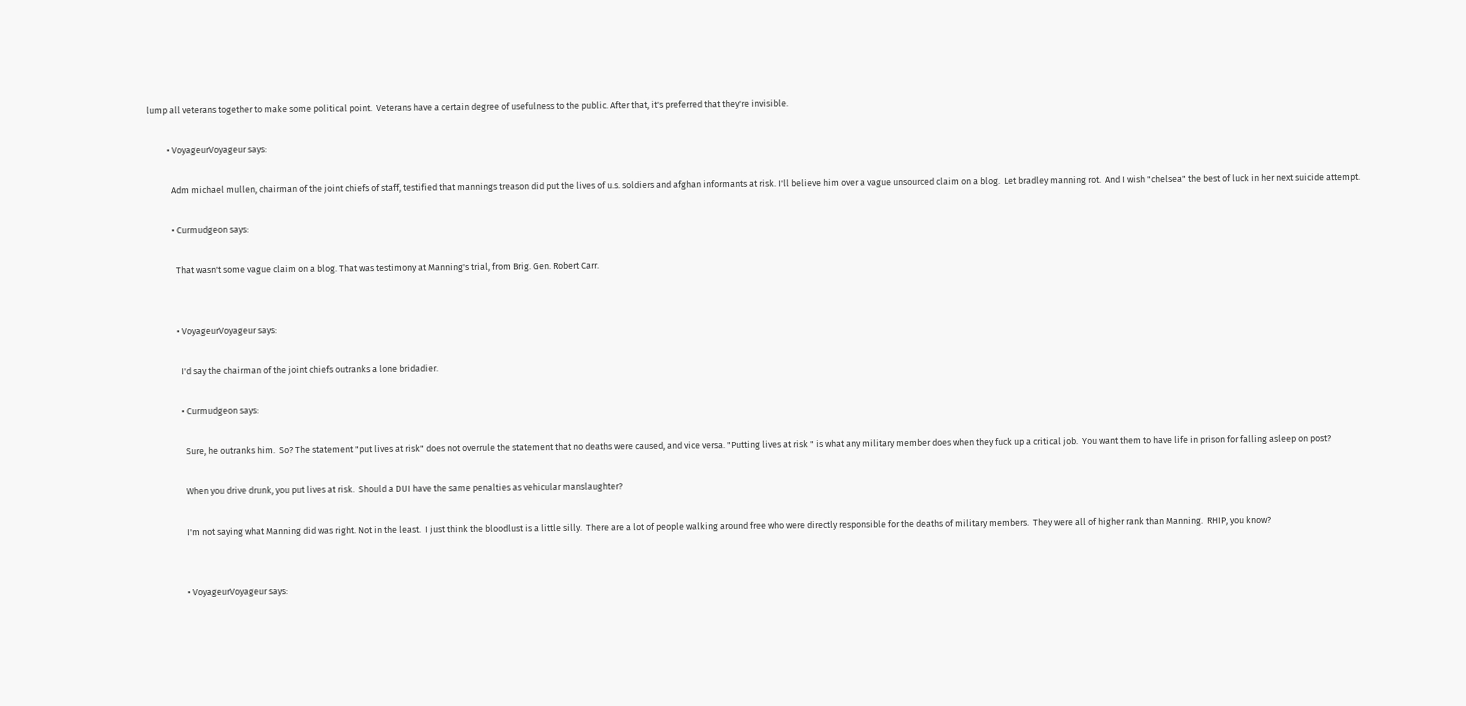lump all veterans together to make some political point.  Veterans have a certain degree of usefulness to the public. After that, it's preferred that they're invisible.

          • VoyageurVoyageur says:

            Adm michael mullen, chairman of the joint chiefs of staff, testified that mannings treason did put the lives of u.s. soldiers and afghan informants at risk. I'll believe him over a vague unsourced claim on a blog.  Let bradley manning rot.  And I wish "chelsea" the best of luck in her next suicide attempt.

            • Curmudgeon says:

              That wasn't some vague claim on a blog. That was testimony at Manning's trial, from Brig. Gen. Robert Carr.


              • VoyageurVoyageur says:

                I'd say the chairman of the joint chiefs outranks a lone bridadier.

                • Curmudgeon says:

                  Sure, he outranks him.  So? The statement "put lives at risk" does not overrule the statement that no deaths were caused, and vice versa. "Putting lives at risk " is what any military member does when they fuck up a critical job.  You want them to have life in prison for falling asleep on post?

                  When you drive drunk, you put lives at risk.  Should a DUI have the same penalties as vehicular manslaughter?

                  I'm not saying what Manning did was right. Not in the least.  I just think the bloodlust is a little silly.  There are a lot of people walking around free who were directly responsible for the deaths of military members.  They were all of higher rank than Manning.  RHIP, you know?


                  • VoyageurVoyageur says: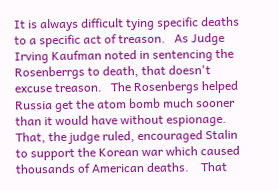It is always difficult tying specific deaths to a specific act of treason.   As Judge Irving Kaufman noted in sentencing the Rosenberrgs to death, that doesn't excuse treason.   The Rosenbergs helped Russia get the atom bomb much sooner than it would have without espionage.   That, the judge ruled, encouraged Stalin to support the Korean war which caused thousands of American deaths.    That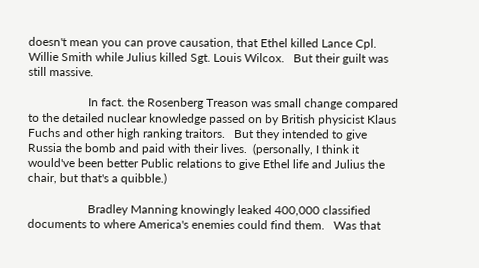doesn't mean you can prove causation, that Ethel killed Lance Cpl. Willie Smith while Julius killed Sgt. Louis Wilcox.   But their guilt was still massive.

                    In fact. the Rosenberg Treason was small change compared to the detailed nuclear knowledge passed on by British physicist Klaus Fuchs and other high ranking traitors.   But they intended to give Russia the bomb and paid with their lives.  (personally, I think it would've been better Public relations to give Ethel life and Julius the chair, but that's a quibble.)

                    Bradley Manning knowingly leaked 400,000 classified documents to where America's enemies could find them.   Was that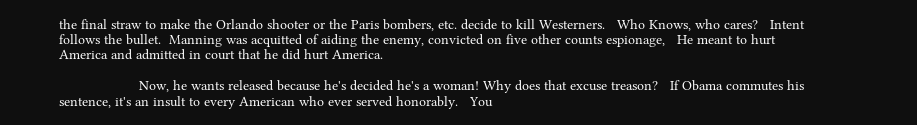the final straw to make the Orlando shooter or the Paris bombers, etc. decide to kill Westerners.   Who Knows, who cares?   Intent follows the bullet.  Manning was acquitted of aiding the enemy, convicted on five other counts espionage,   He meant to hurt America and admitted in court that he did hurt America.

                    Now, he wants released because he's decided he's a woman! Why does that excuse treason?   If Obama commutes his sentence, it's an insult to every American who ever served honorably.   You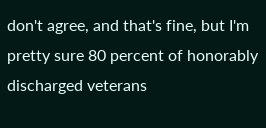don't agree, and that's fine, but I'm pretty sure 80 percent of honorably discharged veterans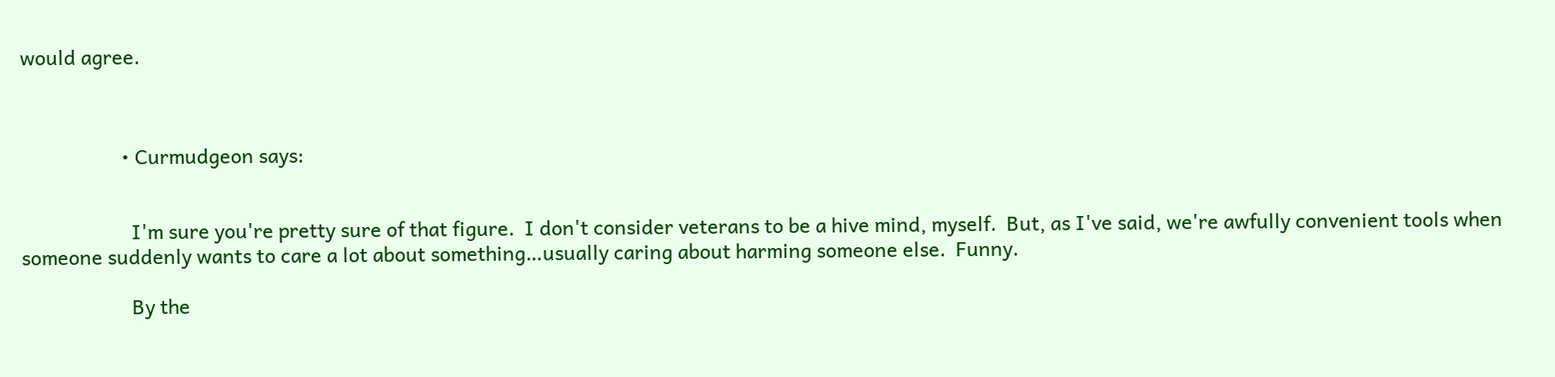would agree.



                    • Curmudgeon says:


                      I'm sure you're pretty sure of that figure.  I don't consider veterans to be a hive mind, myself.  But, as I've said, we're awfully convenient tools when someone suddenly wants to care a lot about something…usually caring about harming someone else.  Funny.

                      By the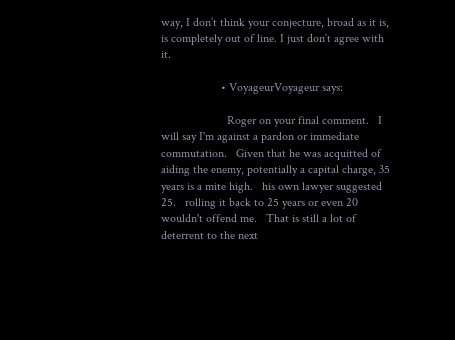way, I don’t think your conjecture, broad as it is, is completely out of line. I just don’t agree with it.

                    • VoyageurVoyageur says:

                      Roger on your final comment.   I will say I'm against a pardon or immediate commutation.   Given that he was acquitted of aiding the enemy, potentially a capital charge, 35 years is a mite high.   his own lawyer suggested 25.   rolling it back to 25 years or even 20 wouldn't offend me.   That is still a lot of deterrent to the next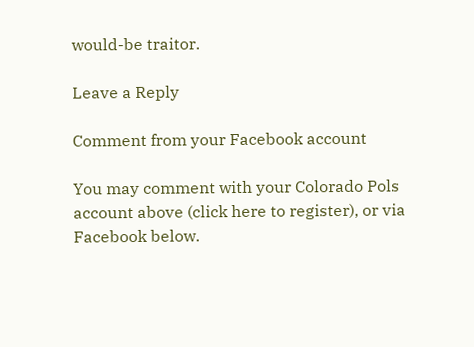would-be traitor.

Leave a Reply

Comment from your Facebook account

You may comment with your Colorado Pols account above (click here to register), or via Facebook below.